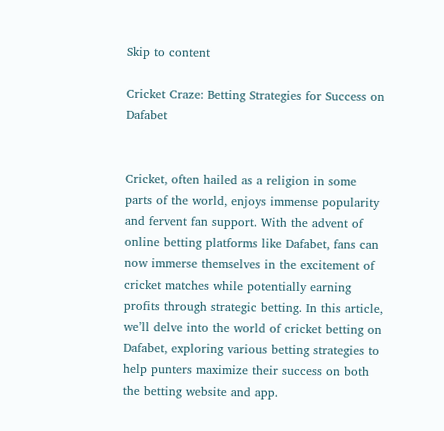Skip to content

Cricket Craze: Betting Strategies for Success on Dafabet


Cricket, often hailed as a religion in some parts of the world, enjoys immense popularity and fervent fan support. With the advent of online betting platforms like Dafabet, fans can now immerse themselves in the excitement of cricket matches while potentially earning profits through strategic betting. In this article, we’ll delve into the world of cricket betting on Dafabet, exploring various betting strategies to help punters maximize their success on both the betting website and app.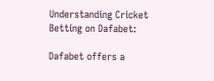Understanding Cricket Betting on Dafabet:

Dafabet offers a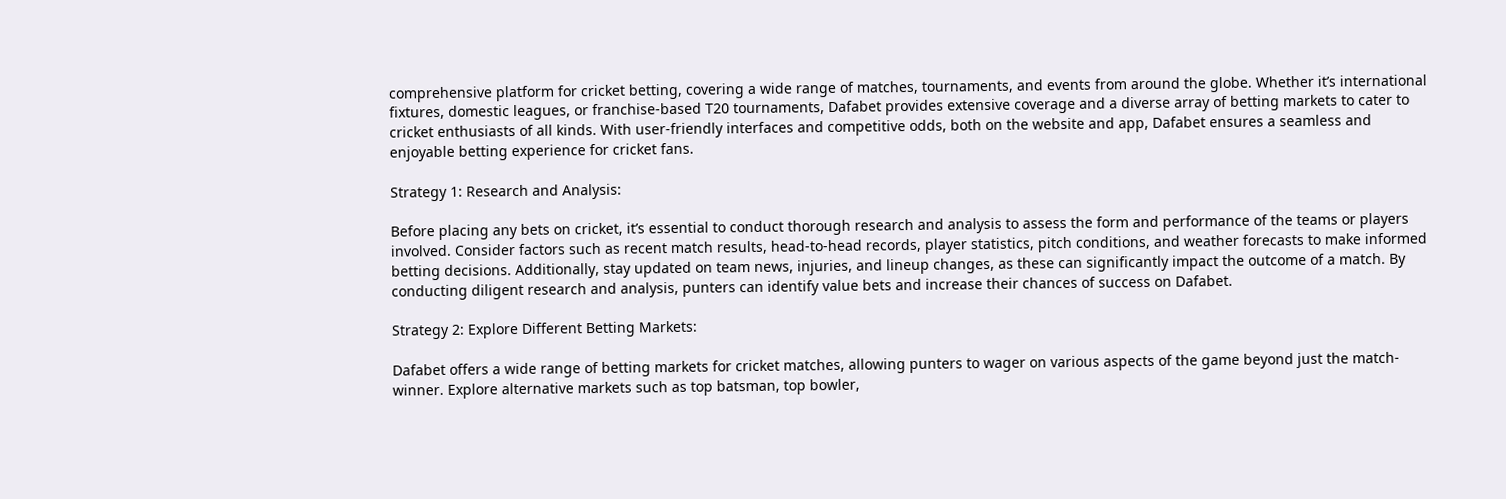comprehensive platform for cricket betting, covering a wide range of matches, tournaments, and events from around the globe. Whether it’s international fixtures, domestic leagues, or franchise-based T20 tournaments, Dafabet provides extensive coverage and a diverse array of betting markets to cater to cricket enthusiasts of all kinds. With user-friendly interfaces and competitive odds, both on the website and app, Dafabet ensures a seamless and enjoyable betting experience for cricket fans.

Strategy 1: Research and Analysis:

Before placing any bets on cricket, it’s essential to conduct thorough research and analysis to assess the form and performance of the teams or players involved. Consider factors such as recent match results, head-to-head records, player statistics, pitch conditions, and weather forecasts to make informed betting decisions. Additionally, stay updated on team news, injuries, and lineup changes, as these can significantly impact the outcome of a match. By conducting diligent research and analysis, punters can identify value bets and increase their chances of success on Dafabet.

Strategy 2: Explore Different Betting Markets:

Dafabet offers a wide range of betting markets for cricket matches, allowing punters to wager on various aspects of the game beyond just the match-winner. Explore alternative markets such as top batsman, top bowler,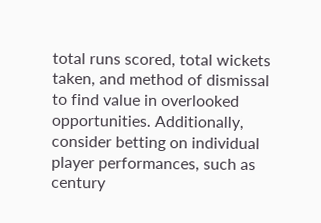total runs scored, total wickets taken, and method of dismissal to find value in overlooked opportunities. Additionally, consider betting on individual player performances, such as century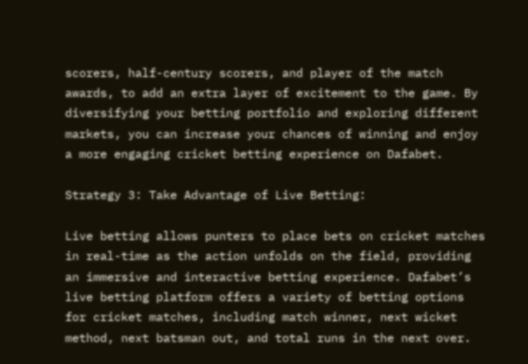scorers, half-century scorers, and player of the match awards, to add an extra layer of excitement to the game. By diversifying your betting portfolio and exploring different markets, you can increase your chances of winning and enjoy a more engaging cricket betting experience on Dafabet.

Strategy 3: Take Advantage of Live Betting:

Live betting allows punters to place bets on cricket matches in real-time as the action unfolds on the field, providing an immersive and interactive betting experience. Dafabet’s live betting platform offers a variety of betting options for cricket matches, including match winner, next wicket method, next batsman out, and total runs in the next over.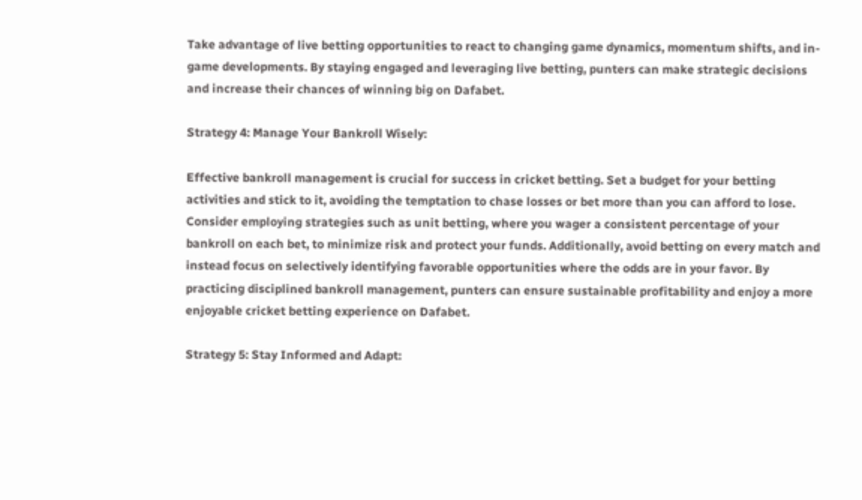Take advantage of live betting opportunities to react to changing game dynamics, momentum shifts, and in-game developments. By staying engaged and leveraging live betting, punters can make strategic decisions and increase their chances of winning big on Dafabet.

Strategy 4: Manage Your Bankroll Wisely:

Effective bankroll management is crucial for success in cricket betting. Set a budget for your betting activities and stick to it, avoiding the temptation to chase losses or bet more than you can afford to lose. Consider employing strategies such as unit betting, where you wager a consistent percentage of your bankroll on each bet, to minimize risk and protect your funds. Additionally, avoid betting on every match and instead focus on selectively identifying favorable opportunities where the odds are in your favor. By practicing disciplined bankroll management, punters can ensure sustainable profitability and enjoy a more enjoyable cricket betting experience on Dafabet.

Strategy 5: Stay Informed and Adapt: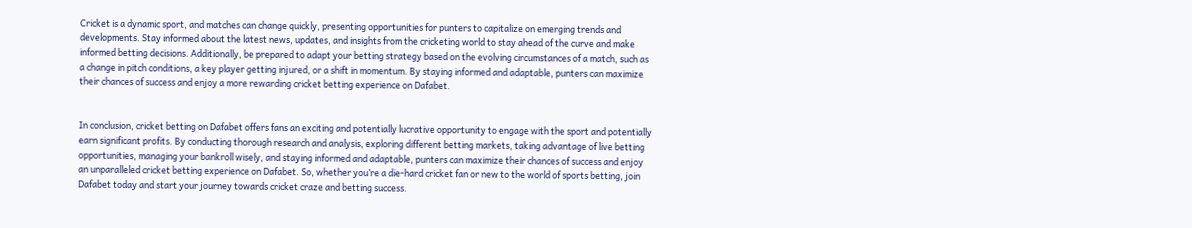Cricket is a dynamic sport, and matches can change quickly, presenting opportunities for punters to capitalize on emerging trends and developments. Stay informed about the latest news, updates, and insights from the cricketing world to stay ahead of the curve and make informed betting decisions. Additionally, be prepared to adapt your betting strategy based on the evolving circumstances of a match, such as a change in pitch conditions, a key player getting injured, or a shift in momentum. By staying informed and adaptable, punters can maximize their chances of success and enjoy a more rewarding cricket betting experience on Dafabet.


In conclusion, cricket betting on Dafabet offers fans an exciting and potentially lucrative opportunity to engage with the sport and potentially earn significant profits. By conducting thorough research and analysis, exploring different betting markets, taking advantage of live betting opportunities, managing your bankroll wisely, and staying informed and adaptable, punters can maximize their chances of success and enjoy an unparalleled cricket betting experience on Dafabet. So, whether you’re a die-hard cricket fan or new to the world of sports betting, join Dafabet today and start your journey towards cricket craze and betting success.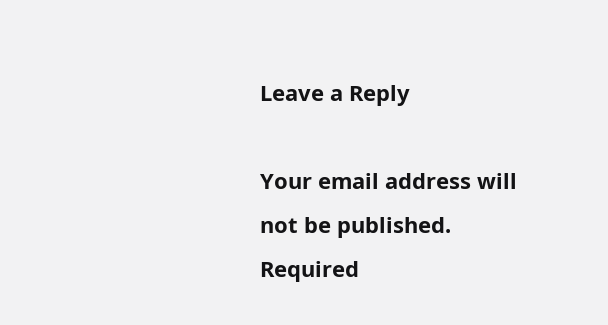Leave a Reply

Your email address will not be published. Required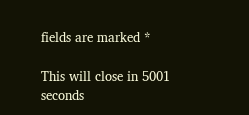fields are marked *

This will close in 5001 seconds